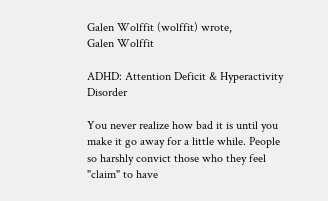Galen Wolffit (wolffit) wrote,
Galen Wolffit

ADHD: Attention Deficit & Hyperactivity Disorder

You never realize how bad it is until you make it go away for a little while. People so harshly convict those who they feel "claim" to have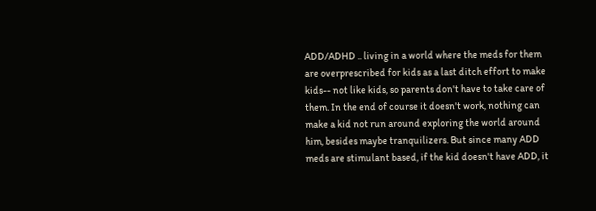ADD/ADHD .. living in a world where the meds for them are overprescribed for kids as a last ditch effort to make kids-- not like kids, so parents don't have to take care of them. In the end of course it doesn't work, nothing can make a kid not run around exploring the world around him, besides maybe tranquilizers. But since many ADD meds are stimulant based, if the kid doesn't have ADD, it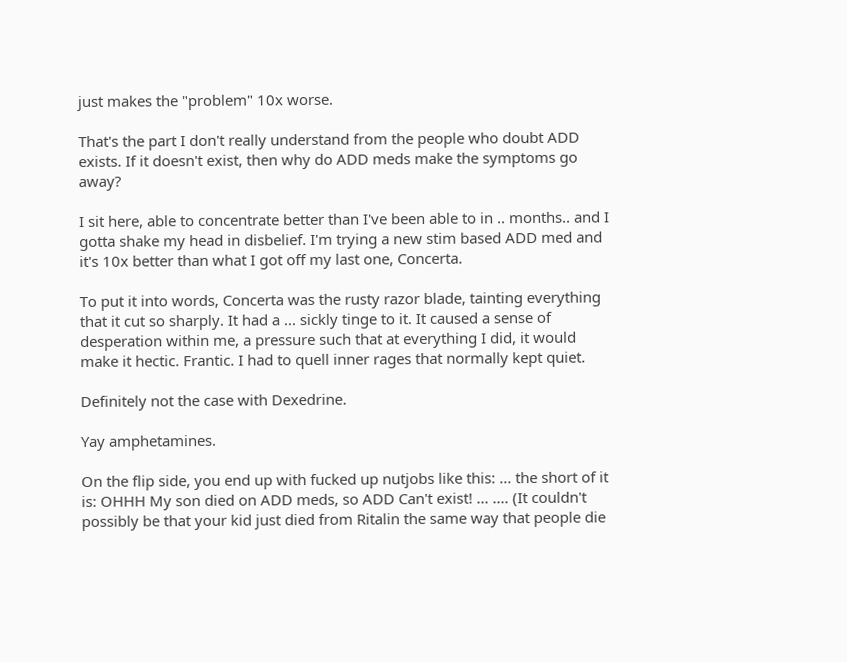just makes the "problem" 10x worse.

That's the part I don't really understand from the people who doubt ADD exists. If it doesn't exist, then why do ADD meds make the symptoms go away?

I sit here, able to concentrate better than I've been able to in .. months.. and I gotta shake my head in disbelief. I'm trying a new stim based ADD med and it's 10x better than what I got off my last one, Concerta.

To put it into words, Concerta was the rusty razor blade, tainting everything that it cut so sharply. It had a ... sickly tinge to it. It caused a sense of desperation within me, a pressure such that at everything I did, it would make it hectic. Frantic. I had to quell inner rages that normally kept quiet.

Definitely not the case with Dexedrine.

Yay amphetamines.

On the flip side, you end up with fucked up nutjobs like this: ... the short of it is: OHHH My son died on ADD meds, so ADD Can't exist! ... .... (It couldn't possibly be that your kid just died from Ritalin the same way that people die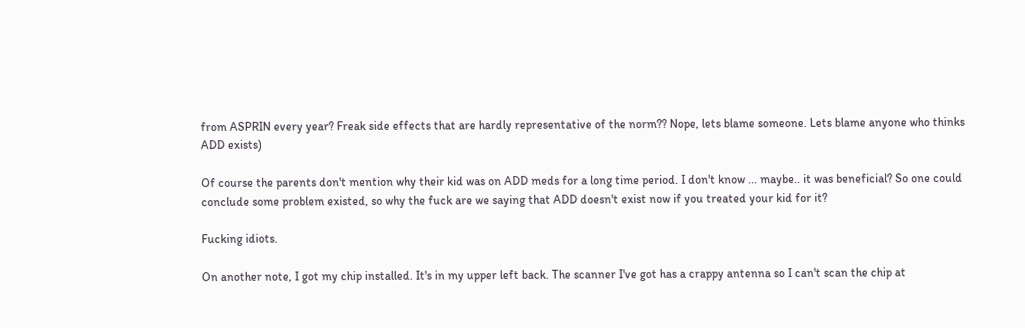from ASPRIN every year? Freak side effects that are hardly representative of the norm?? Nope, lets blame someone. Lets blame anyone who thinks ADD exists)

Of course the parents don't mention why their kid was on ADD meds for a long time period. I don't know ... maybe.. it was beneficial? So one could conclude some problem existed, so why the fuck are we saying that ADD doesn't exist now if you treated your kid for it?

Fucking idiots.

On another note, I got my chip installed. It's in my upper left back. The scanner I've got has a crappy antenna so I can't scan the chip at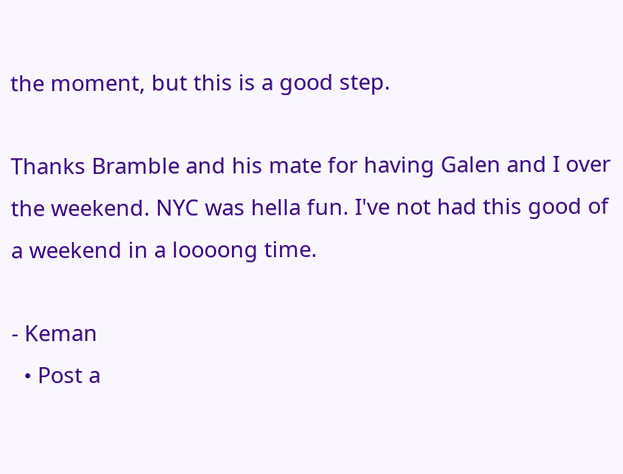the moment, but this is a good step.

Thanks Bramble and his mate for having Galen and I over the weekend. NYC was hella fun. I've not had this good of a weekend in a loooong time.

- Keman
  • Post a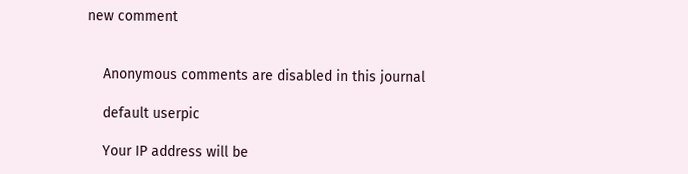new comment


    Anonymous comments are disabled in this journal

    default userpic

    Your IP address will be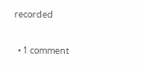recorded

  • 1 comment